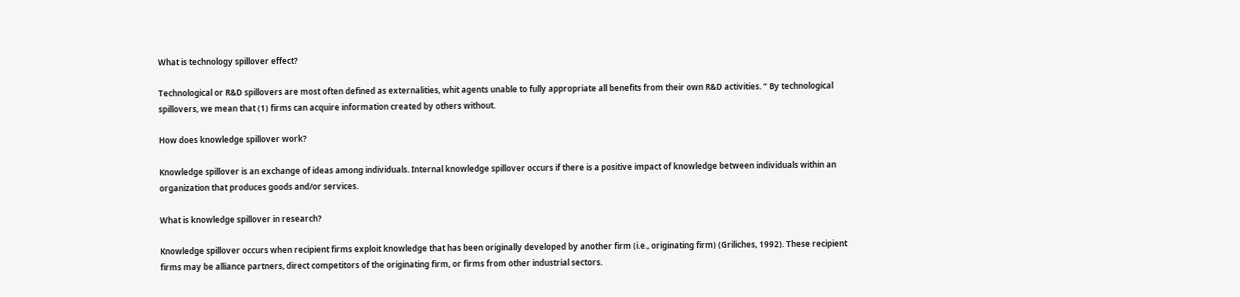What is technology spillover effect?

Technological or R&D spillovers are most often defined as externalities, whit agents unable to fully appropriate all benefits from their own R&D activities. “ By technological spillovers, we mean that (1) firms can acquire information created by others without.

How does knowledge spillover work?

Knowledge spillover is an exchange of ideas among individuals. Internal knowledge spillover occurs if there is a positive impact of knowledge between individuals within an organization that produces goods and/or services.

What is knowledge spillover in research?

Knowledge spillover occurs when recipient firms exploit knowledge that has been originally developed by another firm (i.e., originating firm) (Griliches, 1992). These recipient firms may be alliance partners, direct competitors of the originating firm, or firms from other industrial sectors.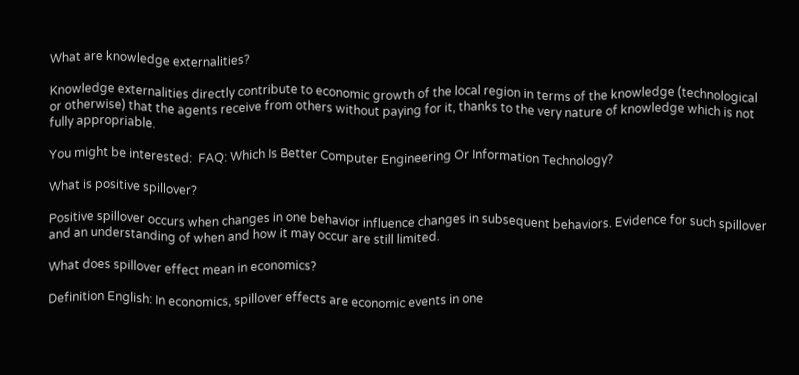What are knowledge externalities?

Knowledge externalities directly contribute to economic growth of the local region in terms of the knowledge (technological or otherwise) that the agents receive from others without paying for it, thanks to the very nature of knowledge which is not fully appropriable.

You might be interested:  FAQ: Which Is Better Computer Engineering Or Information Technology?

What is positive spillover?

Positive spillover occurs when changes in one behavior influence changes in subsequent behaviors. Evidence for such spillover and an understanding of when and how it may occur are still limited.

What does spillover effect mean in economics?

Definition English: In economics, spillover effects are economic events in one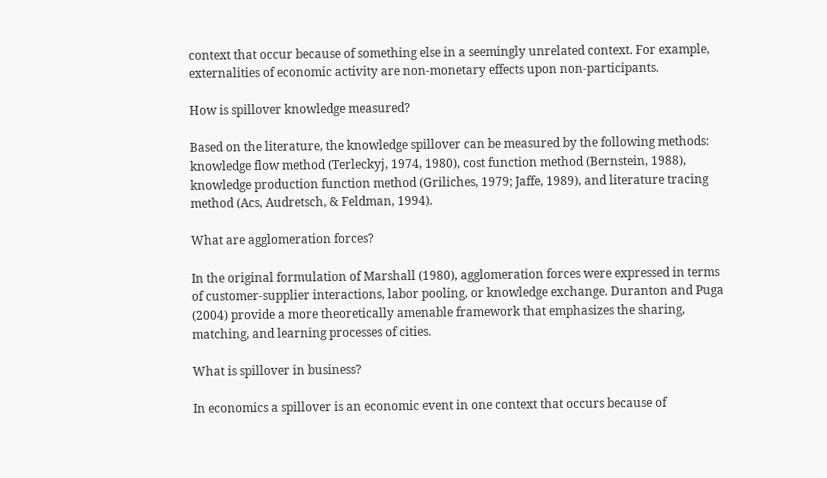context that occur because of something else in a seemingly unrelated context. For example, externalities of economic activity are non-monetary effects upon non-participants.

How is spillover knowledge measured?

Based on the literature, the knowledge spillover can be measured by the following methods: knowledge flow method (Terleckyj, 1974, 1980), cost function method (Bernstein, 1988), knowledge production function method (Griliches, 1979; Jaffe, 1989), and literature tracing method (Acs, Audretsch, & Feldman, 1994).

What are agglomeration forces?

In the original formulation of Marshall (1980), agglomeration forces were expressed in terms of customer-supplier interactions, labor pooling, or knowledge exchange. Duranton and Puga (2004) provide a more theoretically amenable framework that emphasizes the sharing, matching, and learning processes of cities.

What is spillover in business?

In economics a spillover is an economic event in one context that occurs because of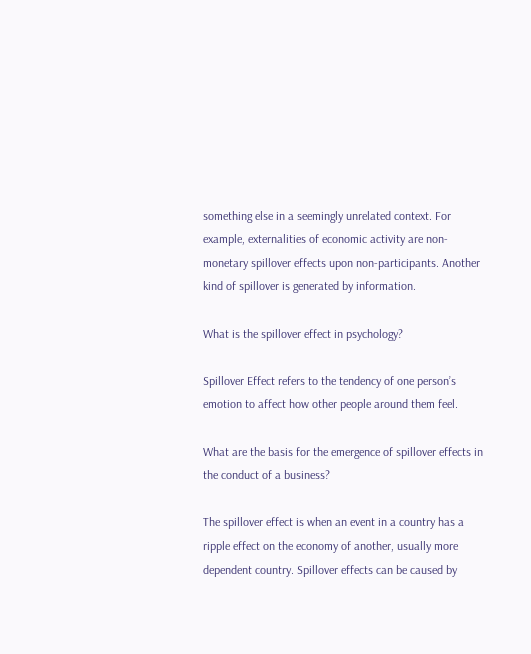something else in a seemingly unrelated context. For example, externalities of economic activity are non-monetary spillover effects upon non-participants. Another kind of spillover is generated by information.

What is the spillover effect in psychology?

Spillover Effect refers to the tendency of one person’s emotion to affect how other people around them feel.

What are the basis for the emergence of spillover effects in the conduct of a business?

The spillover effect is when an event in a country has a ripple effect on the economy of another, usually more dependent country. Spillover effects can be caused by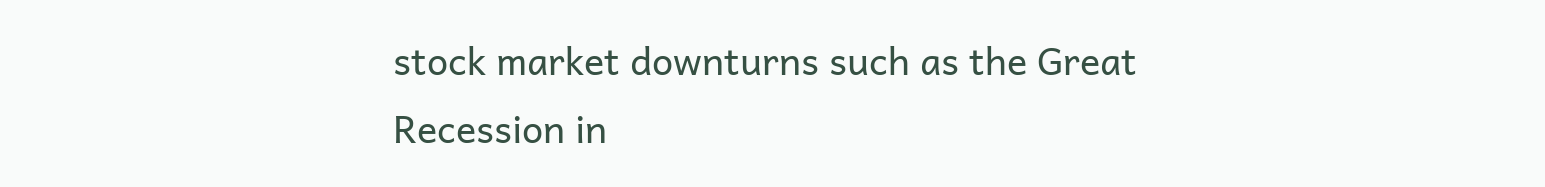stock market downturns such as the Great Recession in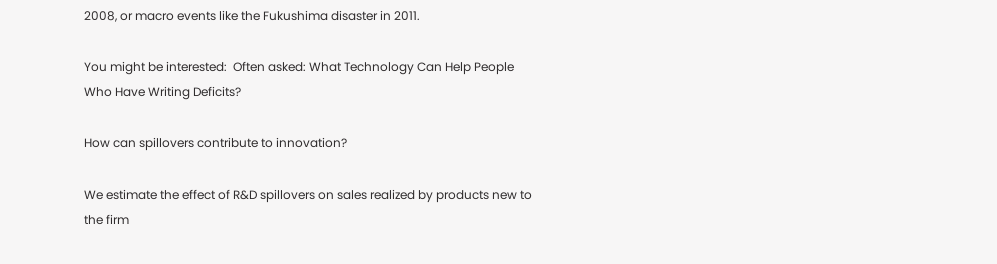2008, or macro events like the Fukushima disaster in 2011.

You might be interested:  Often asked: What Technology Can Help People Who Have Writing Deficits?

How can spillovers contribute to innovation?

We estimate the effect of R&D spillovers on sales realized by products new to the firm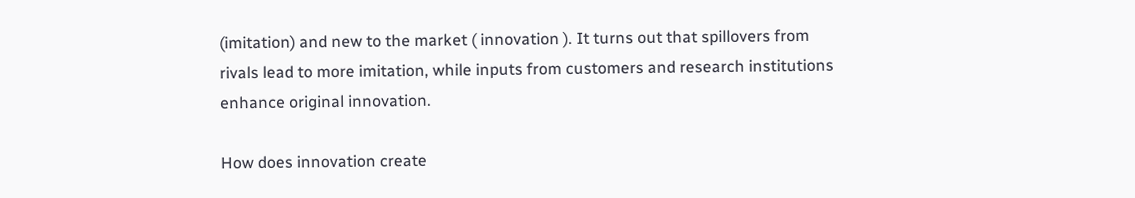(imitation) and new to the market ( innovation ). It turns out that spillovers from rivals lead to more imitation, while inputs from customers and research institutions enhance original innovation.

How does innovation create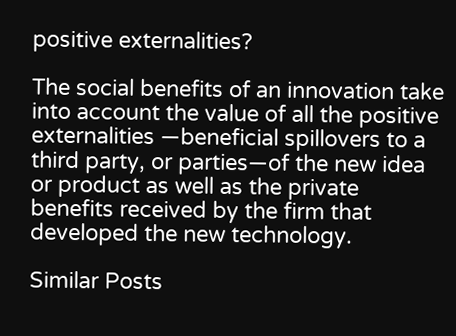positive externalities?

The social benefits of an innovation take into account the value of all the positive externalities —beneficial spillovers to a third party, or parties—of the new idea or product as well as the private benefits received by the firm that developed the new technology.

Similar Posts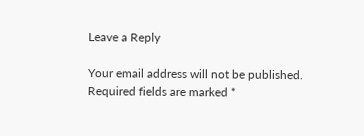Leave a Reply

Your email address will not be published. Required fields are marked *